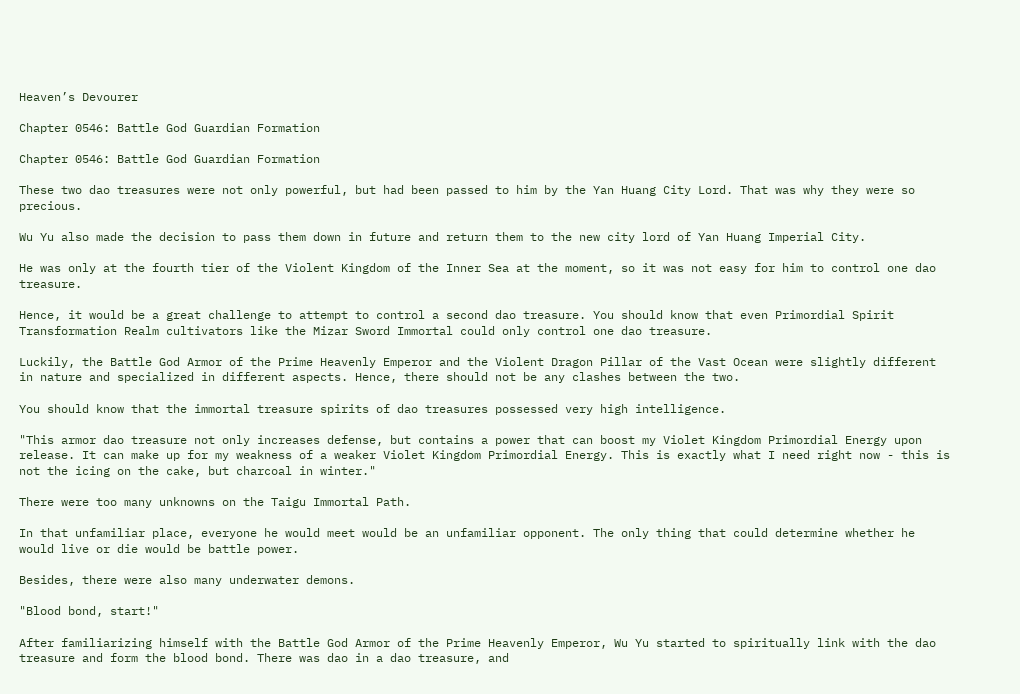Heaven’s Devourer

Chapter 0546: Battle God Guardian Formation

Chapter 0546: Battle God Guardian Formation

These two dao treasures were not only powerful, but had been passed to him by the Yan Huang City Lord. That was why they were so precious.

Wu Yu also made the decision to pass them down in future and return them to the new city lord of Yan Huang Imperial City.

He was only at the fourth tier of the Violent Kingdom of the Inner Sea at the moment, so it was not easy for him to control one dao treasure.

Hence, it would be a great challenge to attempt to control a second dao treasure. You should know that even Primordial Spirit Transformation Realm cultivators like the Mizar Sword Immortal could only control one dao treasure.

Luckily, the Battle God Armor of the Prime Heavenly Emperor and the Violent Dragon Pillar of the Vast Ocean were slightly different in nature and specialized in different aspects. Hence, there should not be any clashes between the two.

You should know that the immortal treasure spirits of dao treasures possessed very high intelligence.

"This armor dao treasure not only increases defense, but contains a power that can boost my Violet Kingdom Primordial Energy upon release. It can make up for my weakness of a weaker Violet Kingdom Primordial Energy. This is exactly what I need right now - this is not the icing on the cake, but charcoal in winter."

There were too many unknowns on the Taigu Immortal Path.

In that unfamiliar place, everyone he would meet would be an unfamiliar opponent. The only thing that could determine whether he would live or die would be battle power.

Besides, there were also many underwater demons.

"Blood bond, start!"

After familiarizing himself with the Battle God Armor of the Prime Heavenly Emperor, Wu Yu started to spiritually link with the dao treasure and form the blood bond. There was dao in a dao treasure, and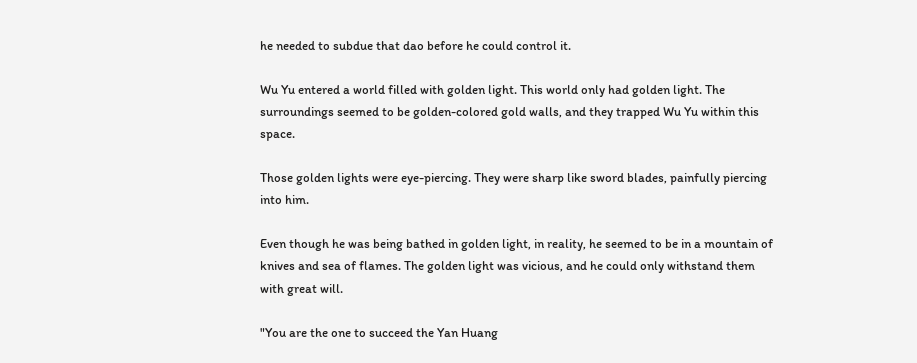he needed to subdue that dao before he could control it.

Wu Yu entered a world filled with golden light. This world only had golden light. The surroundings seemed to be golden-colored gold walls, and they trapped Wu Yu within this space.

Those golden lights were eye-piercing. They were sharp like sword blades, painfully piercing into him.

Even though he was being bathed in golden light, in reality, he seemed to be in a mountain of knives and sea of flames. The golden light was vicious, and he could only withstand them with great will.

"You are the one to succeed the Yan Huang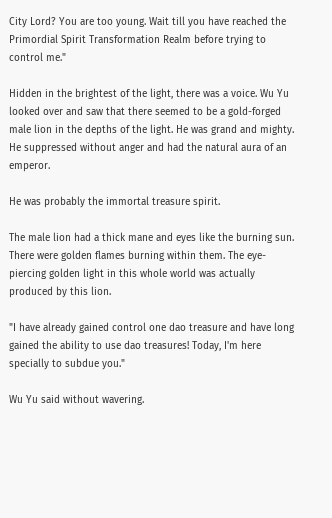City Lord? You are too young. Wait till you have reached the Primordial Spirit Transformation Realm before trying to control me."

Hidden in the brightest of the light, there was a voice. Wu Yu looked over and saw that there seemed to be a gold-forged male lion in the depths of the light. He was grand and mighty. He suppressed without anger and had the natural aura of an emperor.

He was probably the immortal treasure spirit.

The male lion had a thick mane and eyes like the burning sun. There were golden flames burning within them. The eye-piercing golden light in this whole world was actually produced by this lion.

"I have already gained control one dao treasure and have long gained the ability to use dao treasures! Today, I'm here specially to subdue you."

Wu Yu said without wavering.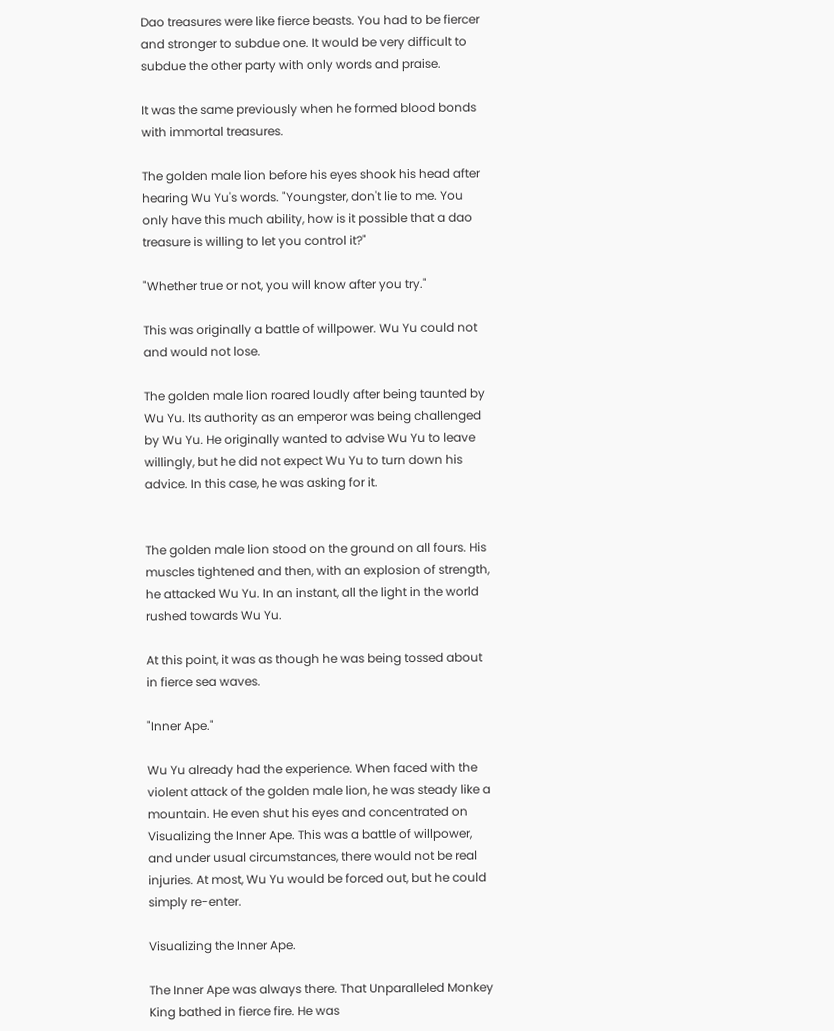Dao treasures were like fierce beasts. You had to be fiercer and stronger to subdue one. It would be very difficult to subdue the other party with only words and praise.

It was the same previously when he formed blood bonds with immortal treasures.

The golden male lion before his eyes shook his head after hearing Wu Yu's words. "Youngster, don't lie to me. You only have this much ability, how is it possible that a dao treasure is willing to let you control it?"

"Whether true or not, you will know after you try."

This was originally a battle of willpower. Wu Yu could not and would not lose.

The golden male lion roared loudly after being taunted by Wu Yu. Its authority as an emperor was being challenged by Wu Yu. He originally wanted to advise Wu Yu to leave willingly, but he did not expect Wu Yu to turn down his advice. In this case, he was asking for it.


The golden male lion stood on the ground on all fours. His muscles tightened and then, with an explosion of strength, he attacked Wu Yu. In an instant, all the light in the world rushed towards Wu Yu.

At this point, it was as though he was being tossed about in fierce sea waves.

"Inner Ape."

Wu Yu already had the experience. When faced with the violent attack of the golden male lion, he was steady like a mountain. He even shut his eyes and concentrated on Visualizing the Inner Ape. This was a battle of willpower, and under usual circumstances, there would not be real injuries. At most, Wu Yu would be forced out, but he could simply re-enter.

Visualizing the Inner Ape.

The Inner Ape was always there. That Unparalleled Monkey King bathed in fierce fire. He was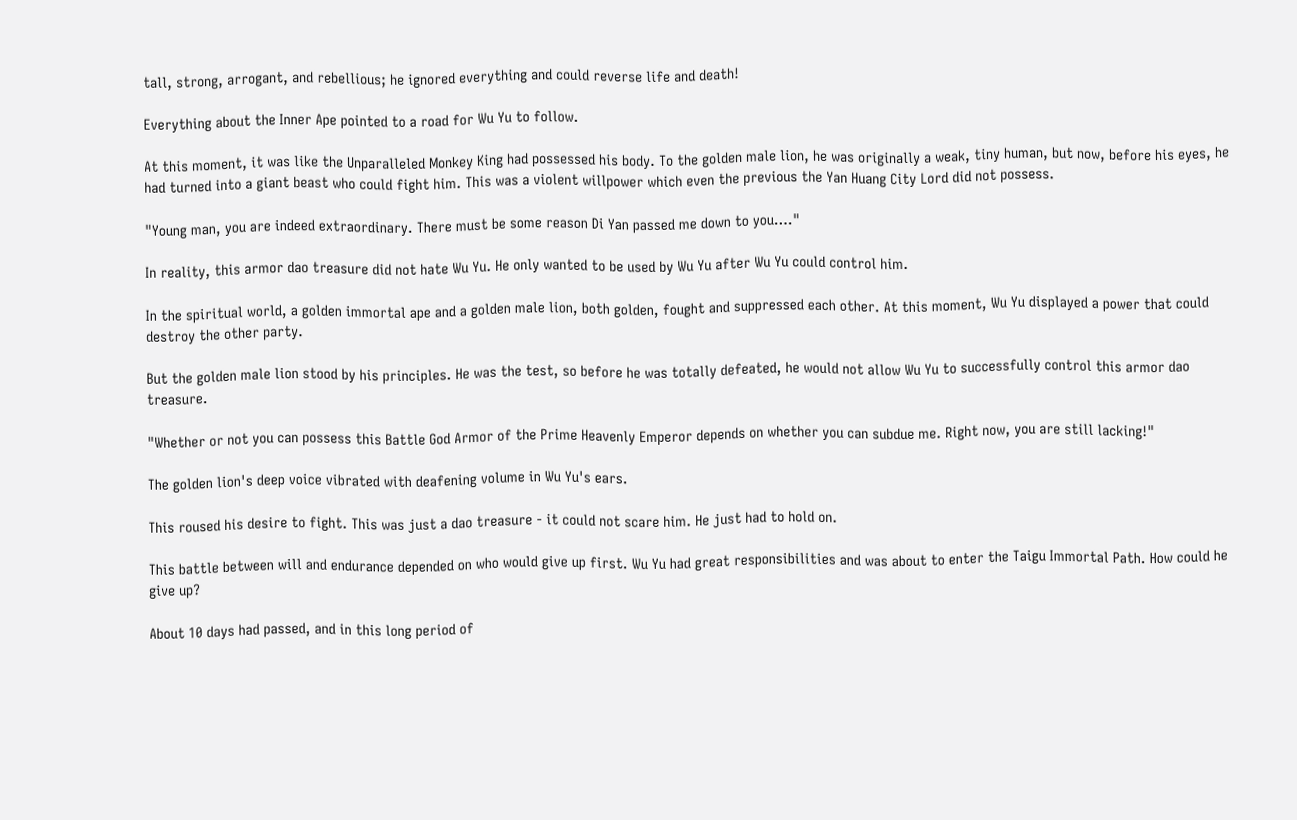tall, strong, arrogant, and rebellious; he ignored everything and could reverse life and death!

Everything about the Inner Ape pointed to a road for Wu Yu to follow.

At this moment, it was like the Unparalleled Monkey King had possessed his body. To the golden male lion, he was originally a weak, tiny human, but now, before his eyes, he had turned into a giant beast who could fight him. This was a violent willpower which even the previous the Yan Huang City Lord did not possess.

"Young man, you are indeed extraordinary. There must be some reason Di Yan passed me down to you…."

In reality, this armor dao treasure did not hate Wu Yu. He only wanted to be used by Wu Yu after Wu Yu could control him.

In the spiritual world, a golden immortal ape and a golden male lion, both golden, fought and suppressed each other. At this moment, Wu Yu displayed a power that could destroy the other party.

But the golden male lion stood by his principles. He was the test, so before he was totally defeated, he would not allow Wu Yu to successfully control this armor dao treasure.

"Whether or not you can possess this Battle God Armor of the Prime Heavenly Emperor depends on whether you can subdue me. Right now, you are still lacking!"

The golden lion's deep voice vibrated with deafening volume in Wu Yu's ears.

This roused his desire to fight. This was just a dao treasure - it could not scare him. He just had to hold on.

This battle between will and endurance depended on who would give up first. Wu Yu had great responsibilities and was about to enter the Taigu Immortal Path. How could he give up?

About 10 days had passed, and in this long period of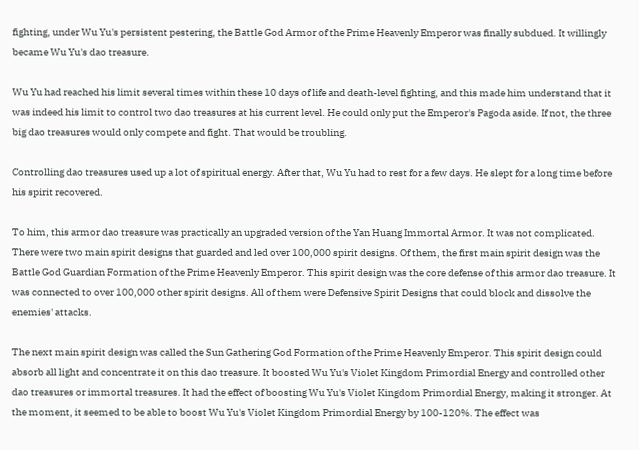fighting, under Wu Yu's persistent pestering, the Battle God Armor of the Prime Heavenly Emperor was finally subdued. It willingly became Wu Yu's dao treasure.

Wu Yu had reached his limit several times within these 10 days of life and death-level fighting, and this made him understand that it was indeed his limit to control two dao treasures at his current level. He could only put the Emperor's Pagoda aside. If not, the three big dao treasures would only compete and fight. That would be troubling.

Controlling dao treasures used up a lot of spiritual energy. After that, Wu Yu had to rest for a few days. He slept for a long time before his spirit recovered.

To him, this armor dao treasure was practically an upgraded version of the Yan Huang Immortal Armor. It was not complicated. There were two main spirit designs that guarded and led over 100,000 spirit designs. Of them, the first main spirit design was the Battle God Guardian Formation of the Prime Heavenly Emperor. This spirit design was the core defense of this armor dao treasure. It was connected to over 100,000 other spirit designs. All of them were Defensive Spirit Designs that could block and dissolve the enemies' attacks.

The next main spirit design was called the Sun Gathering God Formation of the Prime Heavenly Emperor. This spirit design could absorb all light and concentrate it on this dao treasure. It boosted Wu Yu's Violet Kingdom Primordial Energy and controlled other dao treasures or immortal treasures. It had the effect of boosting Wu Yu's Violet Kingdom Primordial Energy, making it stronger. At the moment, it seemed to be able to boost Wu Yu's Violet Kingdom Primordial Energy by 100-120%. The effect was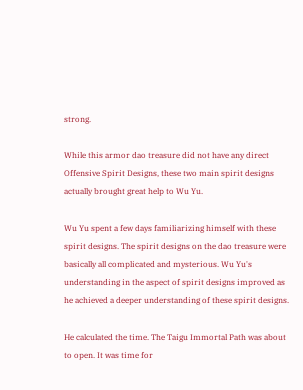strong.

While this armor dao treasure did not have any direct Offensive Spirit Designs, these two main spirit designs actually brought great help to Wu Yu.

Wu Yu spent a few days familiarizing himself with these spirit designs. The spirit designs on the dao treasure were basically all complicated and mysterious. Wu Yu's understanding in the aspect of spirit designs improved as he achieved a deeper understanding of these spirit designs.

He calculated the time. The Taigu Immortal Path was about to open. It was time for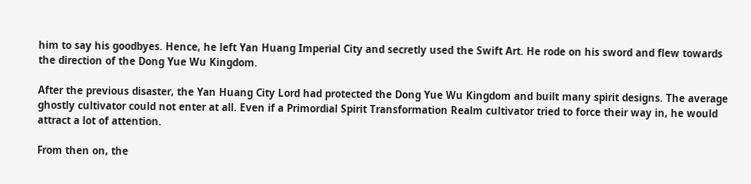him to say his goodbyes. Hence, he left Yan Huang Imperial City and secretly used the Swift Art. He rode on his sword and flew towards the direction of the Dong Yue Wu Kingdom.

After the previous disaster, the Yan Huang City Lord had protected the Dong Yue Wu Kingdom and built many spirit designs. The average ghostly cultivator could not enter at all. Even if a Primordial Spirit Transformation Realm cultivator tried to force their way in, he would attract a lot of attention.

From then on, the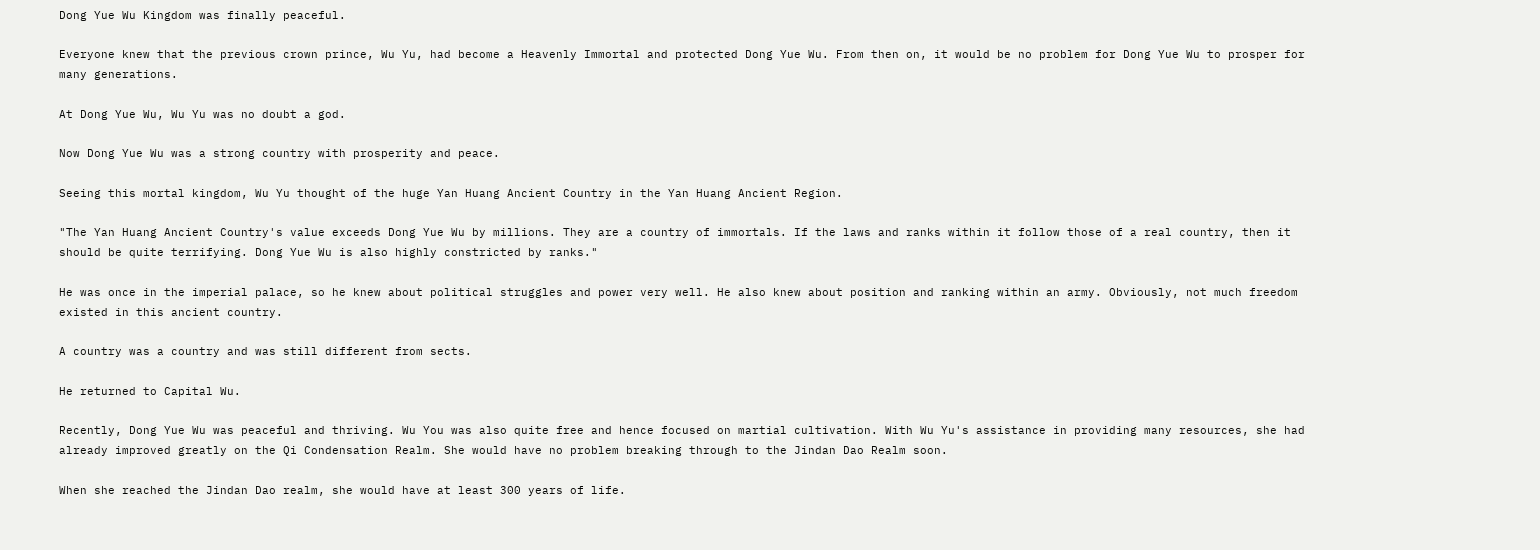Dong Yue Wu Kingdom was finally peaceful.

Everyone knew that the previous crown prince, Wu Yu, had become a Heavenly Immortal and protected Dong Yue Wu. From then on, it would be no problem for Dong Yue Wu to prosper for many generations.

At Dong Yue Wu, Wu Yu was no doubt a god.

Now Dong Yue Wu was a strong country with prosperity and peace.

Seeing this mortal kingdom, Wu Yu thought of the huge Yan Huang Ancient Country in the Yan Huang Ancient Region.

"The Yan Huang Ancient Country's value exceeds Dong Yue Wu by millions. They are a country of immortals. If the laws and ranks within it follow those of a real country, then it should be quite terrifying. Dong Yue Wu is also highly constricted by ranks."

He was once in the imperial palace, so he knew about political struggles and power very well. He also knew about position and ranking within an army. Obviously, not much freedom existed in this ancient country.

A country was a country and was still different from sects.

He returned to Capital Wu.

Recently, Dong Yue Wu was peaceful and thriving. Wu You was also quite free and hence focused on martial cultivation. With Wu Yu's assistance in providing many resources, she had already improved greatly on the Qi Condensation Realm. She would have no problem breaking through to the Jindan Dao Realm soon.

When she reached the Jindan Dao realm, she would have at least 300 years of life.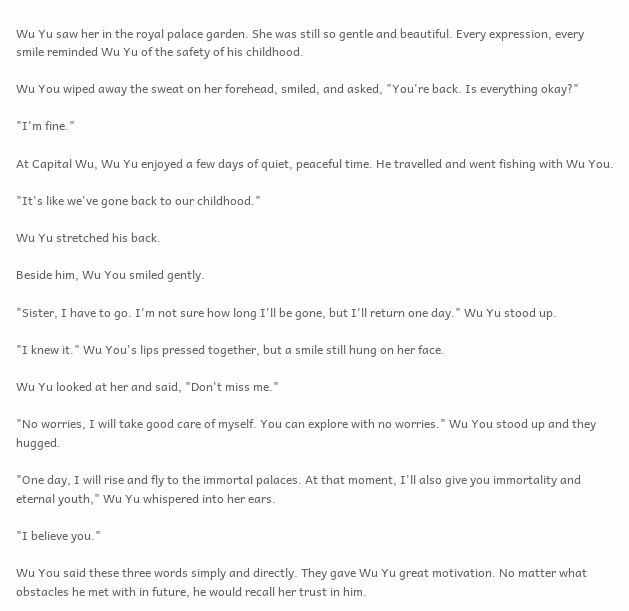Wu Yu saw her in the royal palace garden. She was still so gentle and beautiful. Every expression, every smile reminded Wu Yu of the safety of his childhood.

Wu You wiped away the sweat on her forehead, smiled, and asked, "You're back. Is everything okay?"

"I'm fine."

At Capital Wu, Wu Yu enjoyed a few days of quiet, peaceful time. He travelled and went fishing with Wu You.

"It's like we've gone back to our childhood."

Wu Yu stretched his back.

Beside him, Wu You smiled gently.

"Sister, I have to go. I'm not sure how long I'll be gone, but I'll return one day." Wu Yu stood up.

"I knew it." Wu You's lips pressed together, but a smile still hung on her face.

Wu Yu looked at her and said, "Don't miss me."

"No worries, I will take good care of myself. You can explore with no worries." Wu You stood up and they hugged.

"One day, I will rise and fly to the immortal palaces. At that moment, I'll also give you immortality and eternal youth," Wu Yu whispered into her ears.

"I believe you."

Wu You said these three words simply and directly. They gave Wu Yu great motivation. No matter what obstacles he met with in future, he would recall her trust in him.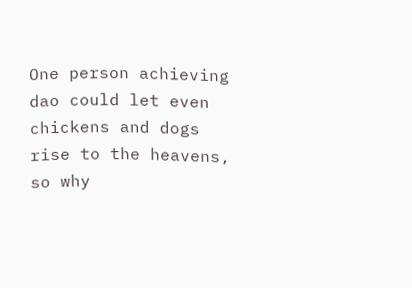One person achieving dao could let even chickens and dogs rise to the heavens, so why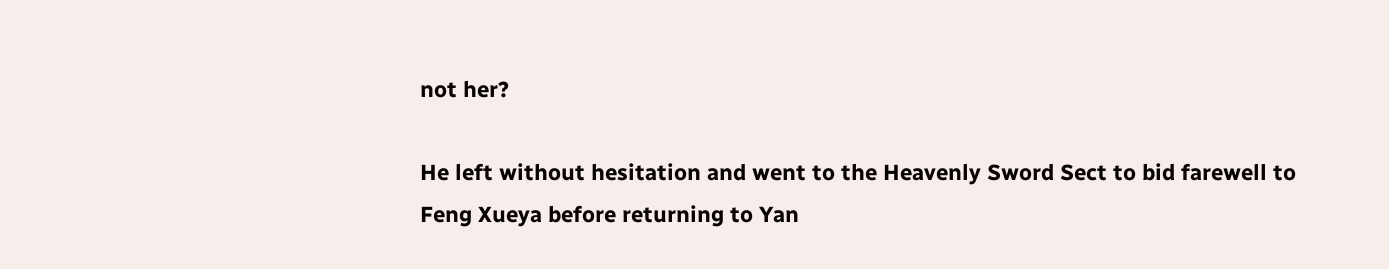not her?

He left without hesitation and went to the Heavenly Sword Sect to bid farewell to Feng Xueya before returning to Yan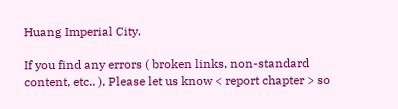Huang Imperial City.

If you find any errors ( broken links, non-standard content, etc.. ), Please let us know < report chapter > so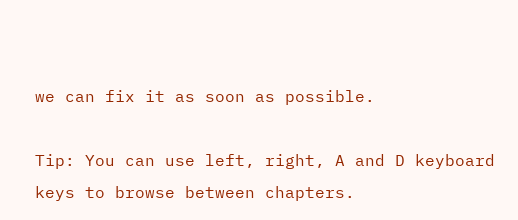we can fix it as soon as possible.

Tip: You can use left, right, A and D keyboard keys to browse between chapters.